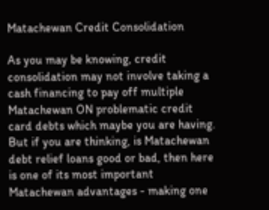Matachewan Credit Consolidation

As you may be knowing, credit consolidation may not involve taking a cash financing to pay off multiple Matachewan ON problematic credit card debts which maybe you are having. But if you are thinking, is Matachewan debt relief loans good or bad, then here is one of its most important Matachewan advantages - making one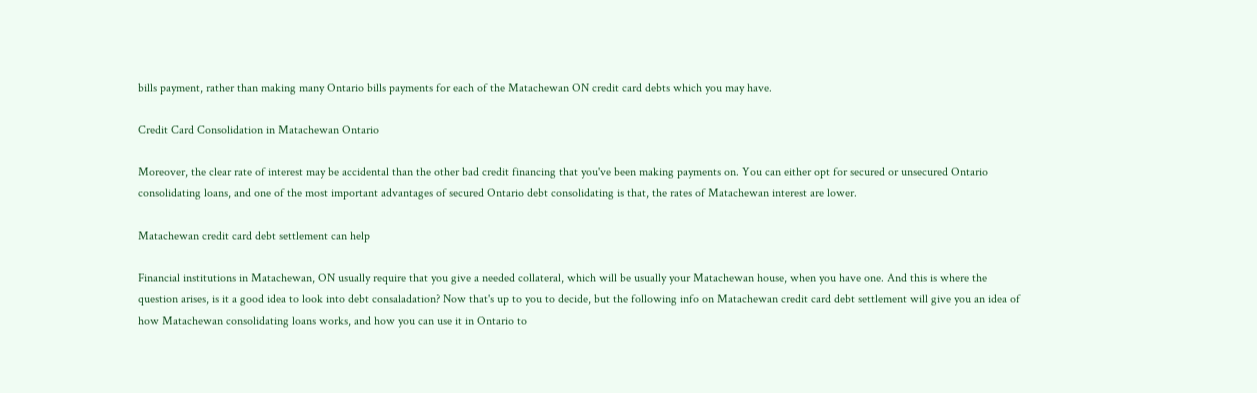bills payment, rather than making many Ontario bills payments for each of the Matachewan ON credit card debts which you may have.

Credit Card Consolidation in Matachewan Ontario

Moreover, the clear rate of interest may be accidental than the other bad credit financing that you've been making payments on. You can either opt for secured or unsecured Ontario consolidating loans, and one of the most important advantages of secured Ontario debt consolidating is that, the rates of Matachewan interest are lower.

Matachewan credit card debt settlement can help

Financial institutions in Matachewan, ON usually require that you give a needed collateral, which will be usually your Matachewan house, when you have one. And this is where the question arises, is it a good idea to look into debt consaladation? Now that's up to you to decide, but the following info on Matachewan credit card debt settlement will give you an idea of how Matachewan consolidating loans works, and how you can use it in Ontario to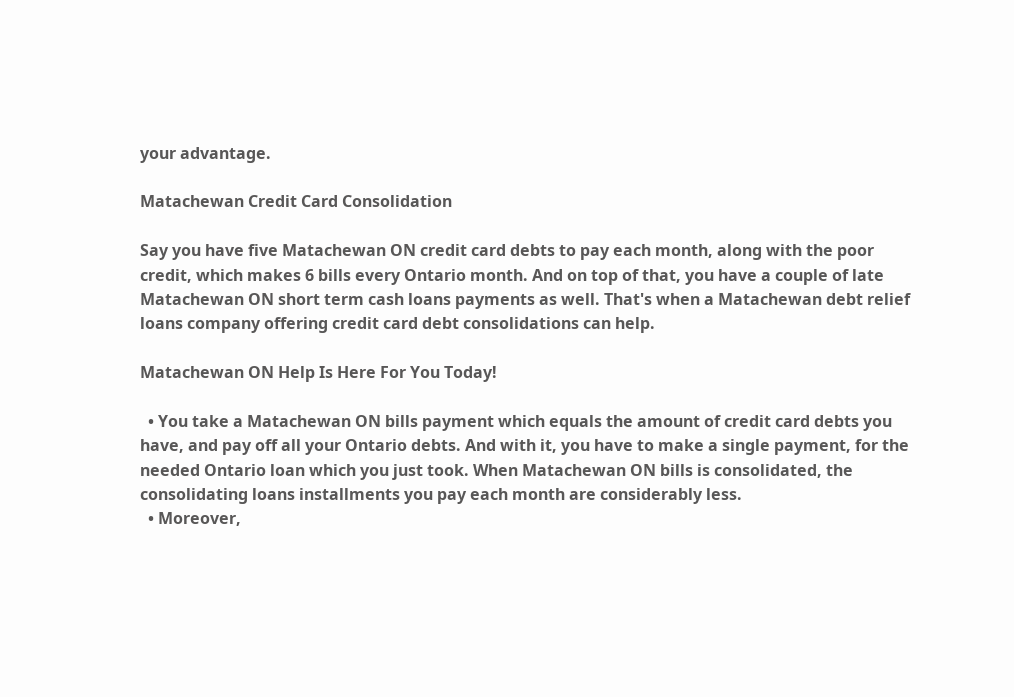your advantage.

Matachewan Credit Card Consolidation

Say you have five Matachewan ON credit card debts to pay each month, along with the poor credit, which makes 6 bills every Ontario month. And on top of that, you have a couple of late Matachewan ON short term cash loans payments as well. That's when a Matachewan debt relief loans company offering credit card debt consolidations can help.

Matachewan ON Help Is Here For You Today!

  • You take a Matachewan ON bills payment which equals the amount of credit card debts you have, and pay off all your Ontario debts. And with it, you have to make a single payment, for the needed Ontario loan which you just took. When Matachewan ON bills is consolidated, the consolidating loans installments you pay each month are considerably less.
  • Moreover,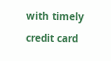with timely credit card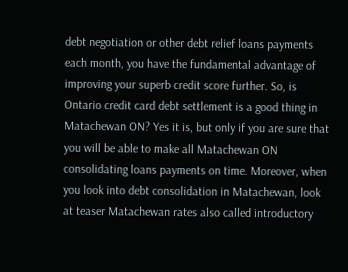debt negotiation or other debt relief loans payments each month, you have the fundamental advantage of improving your superb credit score further. So, is Ontario credit card debt settlement is a good thing in Matachewan ON? Yes it is, but only if you are sure that you will be able to make all Matachewan ON consolidating loans payments on time. Moreover, when you look into debt consolidation in Matachewan, look at teaser Matachewan rates also called introductory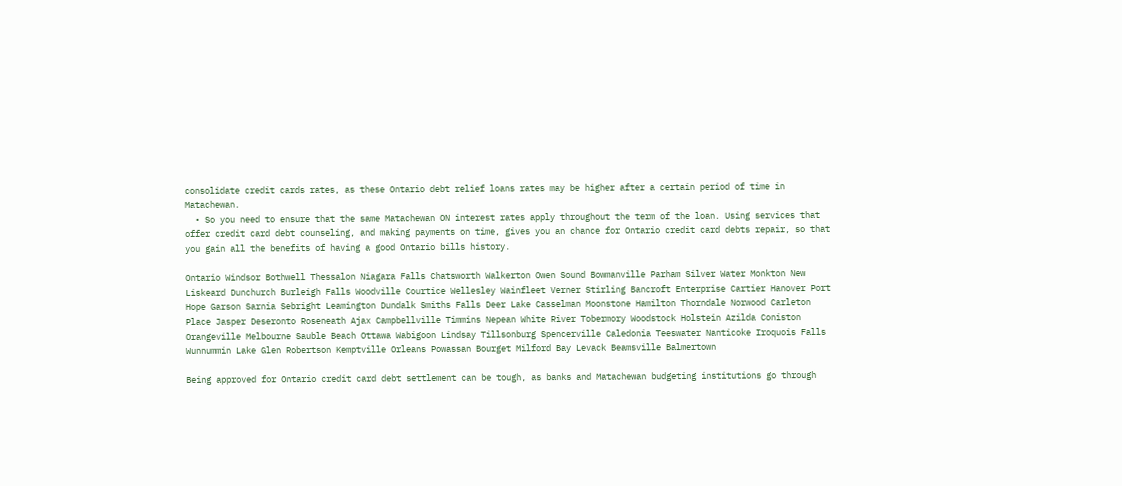consolidate credit cards rates, as these Ontario debt relief loans rates may be higher after a certain period of time in Matachewan.
  • So you need to ensure that the same Matachewan ON interest rates apply throughout the term of the loan. Using services that offer credit card debt counseling, and making payments on time, gives you an chance for Ontario credit card debts repair, so that you gain all the benefits of having a good Ontario bills history.

Ontario Windsor Bothwell Thessalon Niagara Falls Chatsworth Walkerton Owen Sound Bowmanville Parham Silver Water Monkton New Liskeard Dunchurch Burleigh Falls Woodville Courtice Wellesley Wainfleet Verner Stirling Bancroft Enterprise Cartier Hanover Port Hope Garson Sarnia Sebright Leamington Dundalk Smiths Falls Deer Lake Casselman Moonstone Hamilton Thorndale Norwood Carleton Place Jasper Deseronto Roseneath Ajax Campbellville Timmins Nepean White River Tobermory Woodstock Holstein Azilda Coniston Orangeville Melbourne Sauble Beach Ottawa Wabigoon Lindsay Tillsonburg Spencerville Caledonia Teeswater Nanticoke Iroquois Falls Wunnummin Lake Glen Robertson Kemptville Orleans Powassan Bourget Milford Bay Levack Beamsville Balmertown

Being approved for Ontario credit card debt settlement can be tough, as banks and Matachewan budgeting institutions go through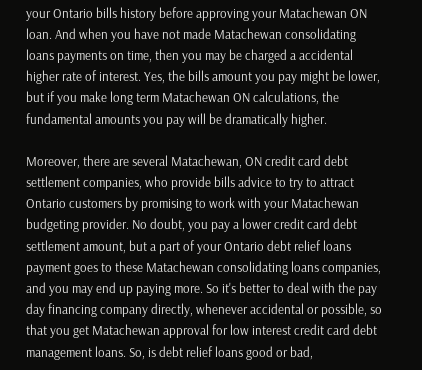your Ontario bills history before approving your Matachewan ON loan. And when you have not made Matachewan consolidating loans payments on time, then you may be charged a accidental higher rate of interest. Yes, the bills amount you pay might be lower, but if you make long term Matachewan ON calculations, the fundamental amounts you pay will be dramatically higher.

Moreover, there are several Matachewan, ON credit card debt settlement companies, who provide bills advice to try to attract Ontario customers by promising to work with your Matachewan budgeting provider. No doubt, you pay a lower credit card debt settlement amount, but a part of your Ontario debt relief loans payment goes to these Matachewan consolidating loans companies, and you may end up paying more. So it's better to deal with the pay day financing company directly, whenever accidental or possible, so that you get Matachewan approval for low interest credit card debt management loans. So, is debt relief loans good or bad,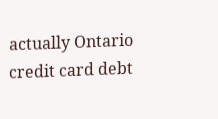actually Ontario credit card debt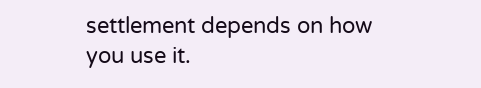settlement depends on how you use it.